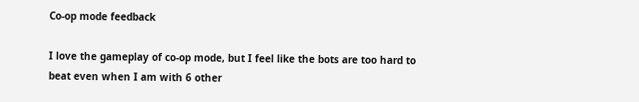Co-op mode feedback

I love the gameplay of co-op mode, but I feel like the bots are too hard to beat even when I am with 6 other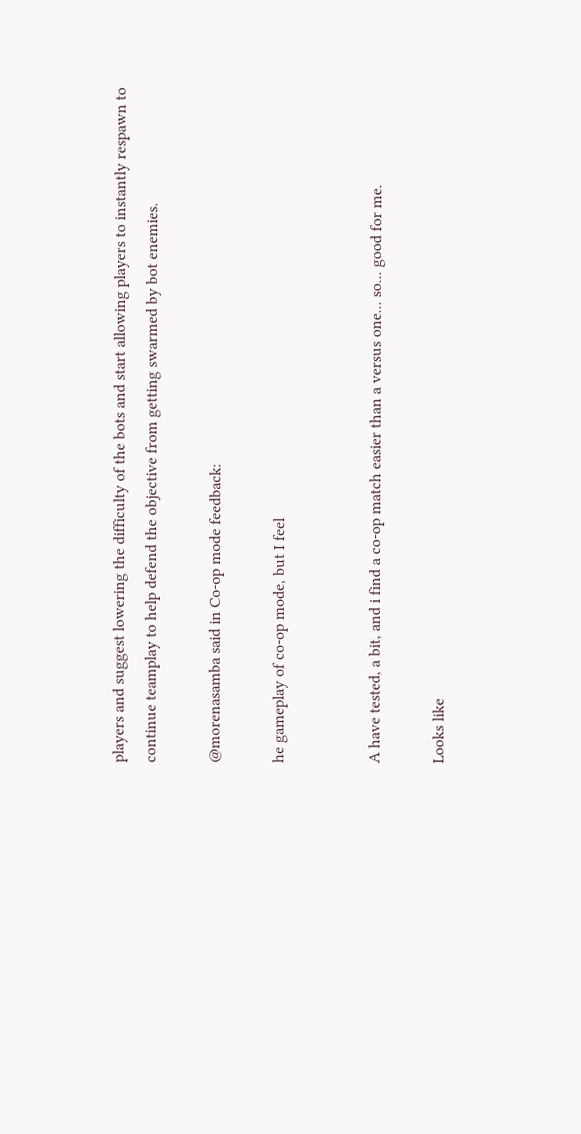players and suggest lowering the difficulty of the bots and start allowing players to instantly respawn to continue teamplay to help defend the objective from getting swarmed by bot enemies.

@morenasamba said in Co-op mode feedback:

he gameplay of co-op mode, but I feel


A have tested, a bit, and i find a co-op match easier than a versus one... so... good for me.

Looks like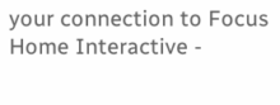your connection to Focus Home Interactive -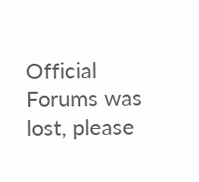Official Forums was lost, please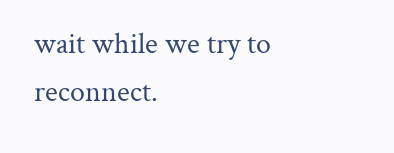wait while we try to reconnect.